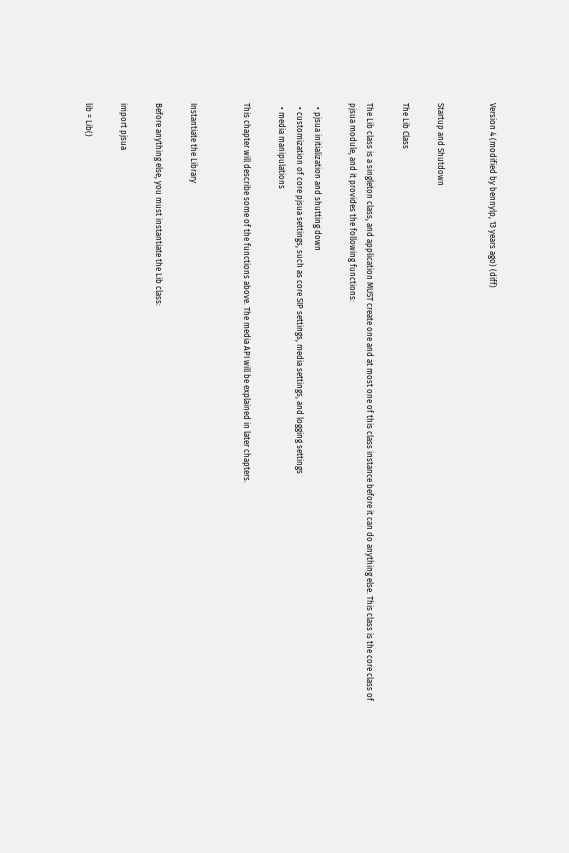Version 4 (modified by bennylp, 13 years ago) (diff)


Startup and Shutdown

The Lib Class

The Lib class is a singleton class, and application MUST create one and at most one of this class instance before it can do anything else. This class is the core class of pjsua module, and it provides the following functions:

  • pjsua initialization and shutting down
  • customization of core pjsua settings, such as core SIP settings, media settings, and logging settings
  • media manipulations

This chapter will describe some of the functions above. The media API will be explained in later chapters.


Instantiate the Library

Before anything else, you must instantiate the Lib class:

import pjsua

lib = Lib()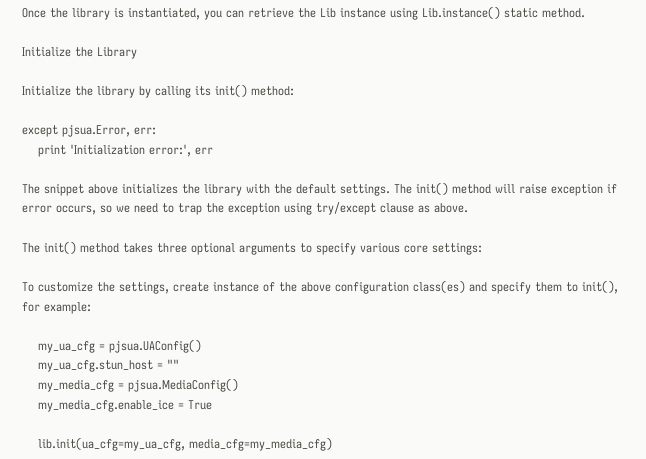Once the library is instantiated, you can retrieve the Lib instance using Lib.instance() static method.

Initialize the Library

Initialize the library by calling its init() method:

except pjsua.Error, err:
    print 'Initialization error:', err

The snippet above initializes the library with the default settings. The init() method will raise exception if error occurs, so we need to trap the exception using try/except clause as above.

The init() method takes three optional arguments to specify various core settings:

To customize the settings, create instance of the above configuration class(es) and specify them to init(), for example:

    my_ua_cfg = pjsua.UAConfig()
    my_ua_cfg.stun_host = ""
    my_media_cfg = pjsua.MediaConfig()
    my_media_cfg.enable_ice = True

    lib.init(ua_cfg=my_ua_cfg, media_cfg=my_media_cfg)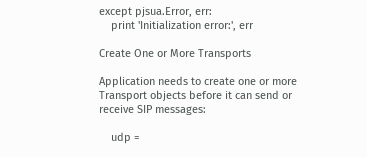except pjsua.Error, err:
    print 'Initialization error:', err

Create One or More Transports

Application needs to create one or more Transport objects before it can send or receive SIP messages:

    udp =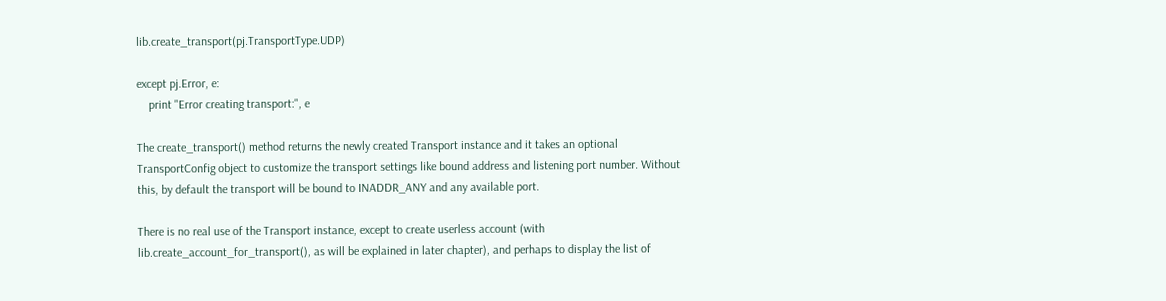lib.create_transport(pj.TransportType.UDP)

except pj.Error, e:
    print "Error creating transport:", e

The create_transport() method returns the newly created Transport instance and it takes an optional TransportConfig object to customize the transport settings like bound address and listening port number. Without this, by default the transport will be bound to INADDR_ANY and any available port.

There is no real use of the Transport instance, except to create userless account (with lib.create_account_for_transport(), as will be explained in later chapter), and perhaps to display the list of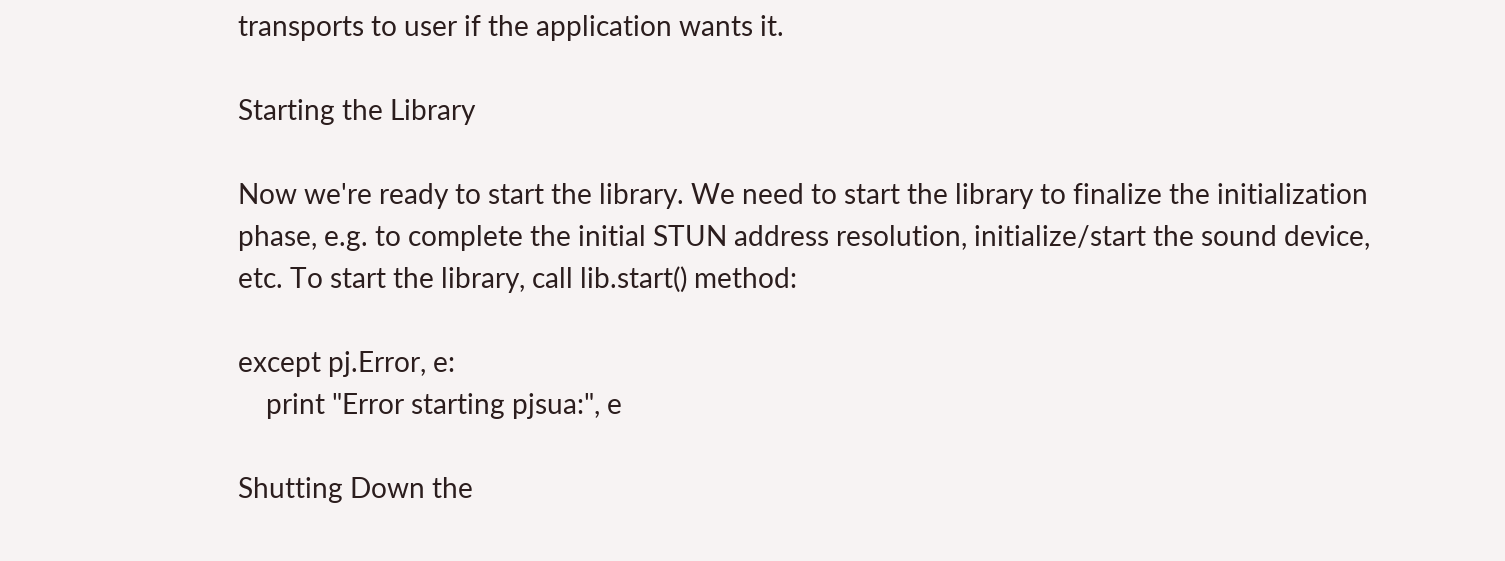transports to user if the application wants it.

Starting the Library

Now we're ready to start the library. We need to start the library to finalize the initialization phase, e.g. to complete the initial STUN address resolution, initialize/start the sound device, etc. To start the library, call lib.start() method:

except pj.Error, e:
    print "Error starting pjsua:", e

Shutting Down the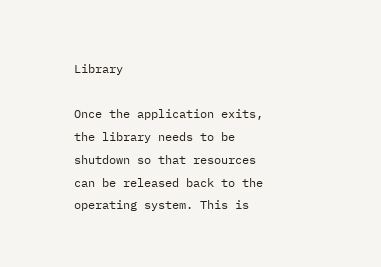Library

Once the application exits, the library needs to be shutdown so that resources can be released back to the operating system. This is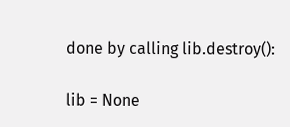done by calling lib.destroy():

lib = None